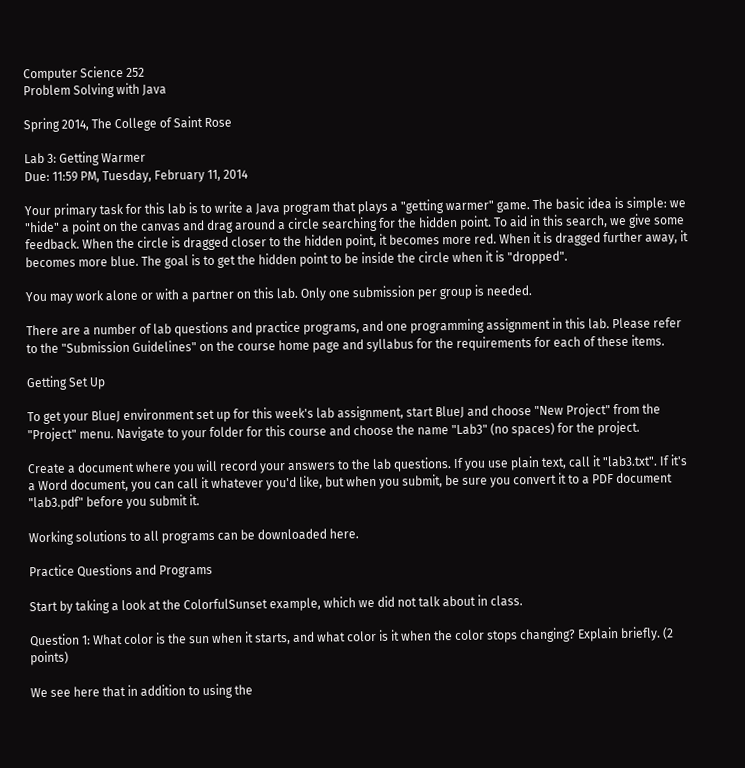Computer Science 252
Problem Solving with Java

Spring 2014, The College of Saint Rose

Lab 3: Getting Warmer
Due: 11:59 PM, Tuesday, February 11, 2014

Your primary task for this lab is to write a Java program that plays a "getting warmer" game. The basic idea is simple: we "hide" a point on the canvas and drag around a circle searching for the hidden point. To aid in this search, we give some feedback. When the circle is dragged closer to the hidden point, it becomes more red. When it is dragged further away, it becomes more blue. The goal is to get the hidden point to be inside the circle when it is "dropped".

You may work alone or with a partner on this lab. Only one submission per group is needed.

There are a number of lab questions and practice programs, and one programming assignment in this lab. Please refer to the "Submission Guidelines" on the course home page and syllabus for the requirements for each of these items.

Getting Set Up

To get your BlueJ environment set up for this week's lab assignment, start BlueJ and choose "New Project" from the "Project" menu. Navigate to your folder for this course and choose the name "Lab3" (no spaces) for the project.

Create a document where you will record your answers to the lab questions. If you use plain text, call it "lab3.txt". If it's a Word document, you can call it whatever you'd like, but when you submit, be sure you convert it to a PDF document "lab3.pdf" before you submit it.

Working solutions to all programs can be downloaded here.

Practice Questions and Programs

Start by taking a look at the ColorfulSunset example, which we did not talk about in class.

Question 1: What color is the sun when it starts, and what color is it when the color stops changing? Explain briefly. (2 points)

We see here that in addition to using the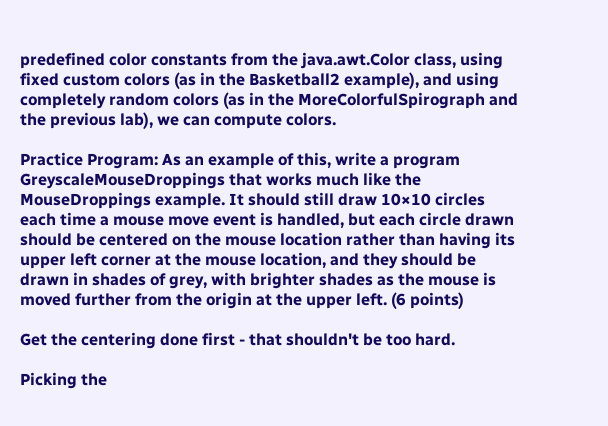predefined color constants from the java.awt.Color class, using fixed custom colors (as in the Basketball2 example), and using completely random colors (as in the MoreColorfulSpirograph and the previous lab), we can compute colors.

Practice Program: As an example of this, write a program GreyscaleMouseDroppings that works much like the MouseDroppings example. It should still draw 10×10 circles each time a mouse move event is handled, but each circle drawn should be centered on the mouse location rather than having its upper left corner at the mouse location, and they should be drawn in shades of grey, with brighter shades as the mouse is moved further from the origin at the upper left. (6 points)

Get the centering done first - that shouldn't be too hard.

Picking the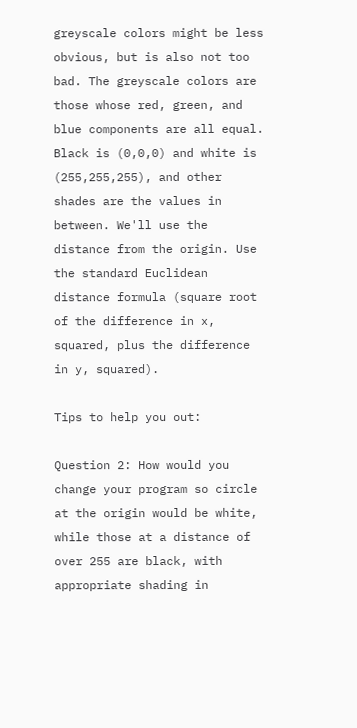greyscale colors might be less obvious, but is also not too bad. The greyscale colors are those whose red, green, and blue components are all equal. Black is (0,0,0) and white is (255,255,255), and other shades are the values in between. We'll use the distance from the origin. Use the standard Euclidean distance formula (square root of the difference in x, squared, plus the difference in y, squared).

Tips to help you out:

Question 2: How would you change your program so circle at the origin would be white, while those at a distance of over 255 are black, with appropriate shading in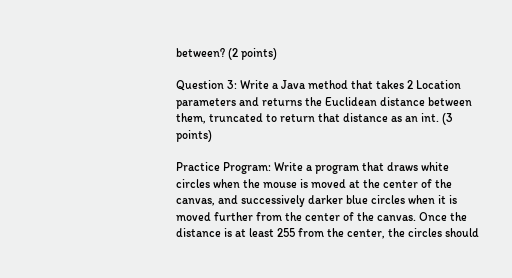between? (2 points)

Question 3: Write a Java method that takes 2 Location parameters and returns the Euclidean distance between them, truncated to return that distance as an int. (3 points)

Practice Program: Write a program that draws white circles when the mouse is moved at the center of the canvas, and successively darker blue circles when it is moved further from the center of the canvas. Once the distance is at least 255 from the center, the circles should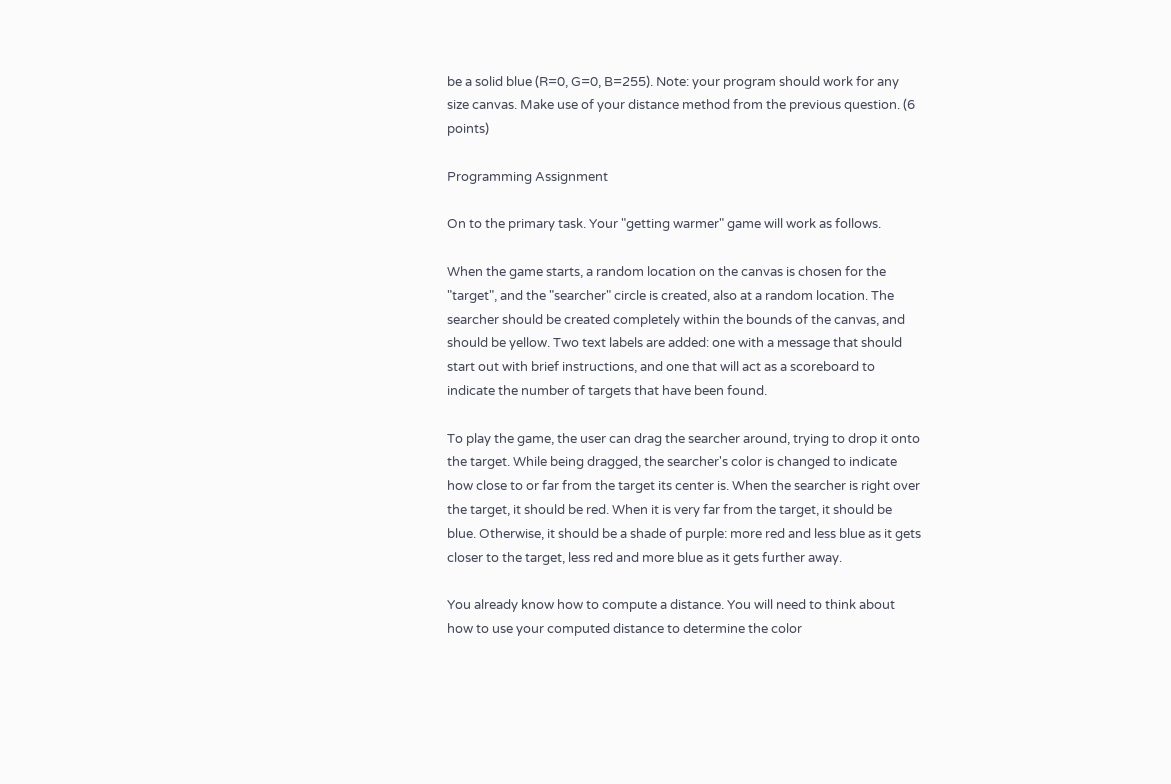be a solid blue (R=0, G=0, B=255). Note: your program should work for any size canvas. Make use of your distance method from the previous question. (6 points)

Programming Assignment

On to the primary task. Your "getting warmer" game will work as follows.

When the game starts, a random location on the canvas is chosen for the "target", and the "searcher" circle is created, also at a random location. The searcher should be created completely within the bounds of the canvas, and should be yellow. Two text labels are added: one with a message that should start out with brief instructions, and one that will act as a scoreboard to indicate the number of targets that have been found.

To play the game, the user can drag the searcher around, trying to drop it onto the target. While being dragged, the searcher's color is changed to indicate how close to or far from the target its center is. When the searcher is right over the target, it should be red. When it is very far from the target, it should be blue. Otherwise, it should be a shade of purple: more red and less blue as it gets closer to the target, less red and more blue as it gets further away.

You already know how to compute a distance. You will need to think about how to use your computed distance to determine the color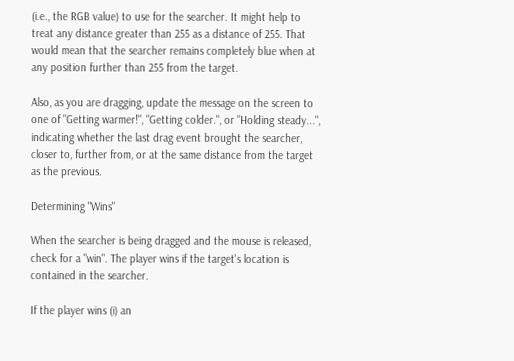(i.e., the RGB value) to use for the searcher. It might help to treat any distance greater than 255 as a distance of 255. That would mean that the searcher remains completely blue when at any position further than 255 from the target.

Also, as you are dragging, update the message on the screen to one of "Getting warmer!", "Getting colder.", or "Holding steady...", indicating whether the last drag event brought the searcher, closer to, further from, or at the same distance from the target as the previous.

Determining "Wins"

When the searcher is being dragged and the mouse is released, check for a "win". The player wins if the target's location is contained in the searcher.

If the player wins (i) an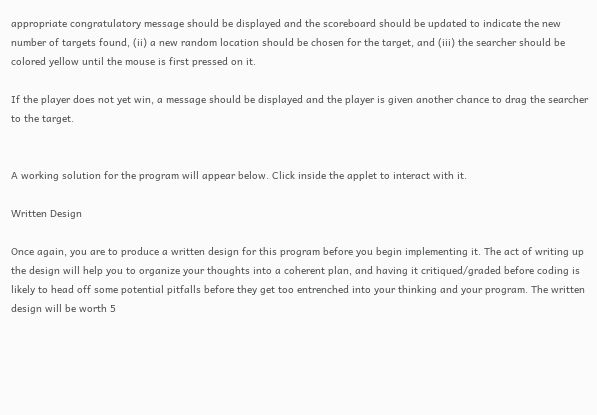appropriate congratulatory message should be displayed and the scoreboard should be updated to indicate the new number of targets found, (ii) a new random location should be chosen for the target, and (iii) the searcher should be colored yellow until the mouse is first pressed on it.

If the player does not yet win, a message should be displayed and the player is given another chance to drag the searcher to the target.


A working solution for the program will appear below. Click inside the applet to interact with it.

Written Design

Once again, you are to produce a written design for this program before you begin implementing it. The act of writing up the design will help you to organize your thoughts into a coherent plan, and having it critiqued/graded before coding is likely to head off some potential pitfalls before they get too entrenched into your thinking and your program. The written design will be worth 5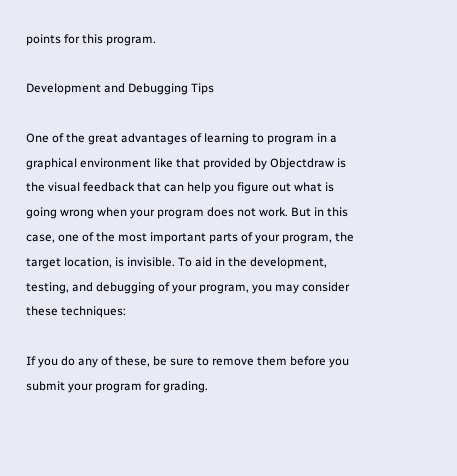points for this program.

Development and Debugging Tips

One of the great advantages of learning to program in a graphical environment like that provided by Objectdraw is the visual feedback that can help you figure out what is going wrong when your program does not work. But in this case, one of the most important parts of your program, the target location, is invisible. To aid in the development, testing, and debugging of your program, you may consider these techniques:

If you do any of these, be sure to remove them before you submit your program for grading.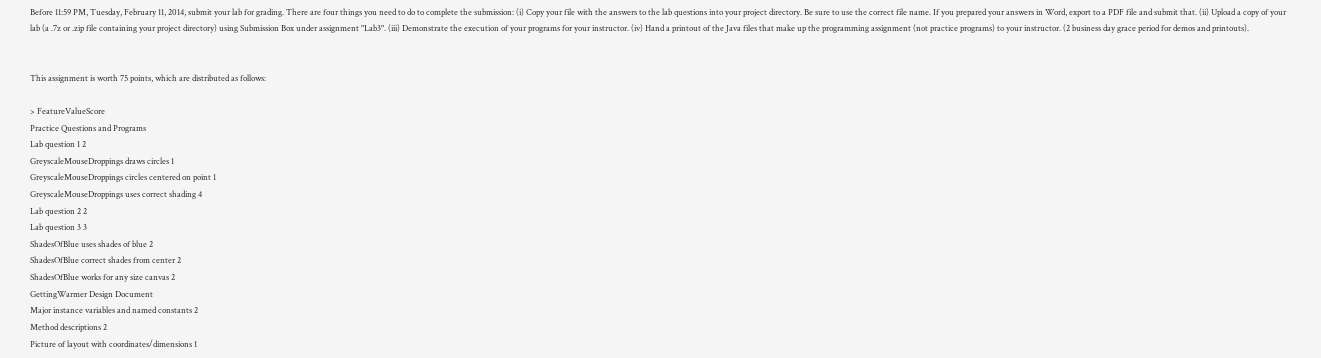Before 11:59 PM, Tuesday, February 11, 2014, submit your lab for grading. There are four things you need to do to complete the submission: (i) Copy your file with the answers to the lab questions into your project directory. Be sure to use the correct file name. If you prepared your answers in Word, export to a PDF file and submit that. (ii) Upload a copy of your lab (a .7z or .zip file containing your project directory) using Submission Box under assignment "Lab3". (iii) Demonstrate the execution of your programs for your instructor. (iv) Hand a printout of the Java files that make up the programming assignment (not practice programs) to your instructor. (2 business day grace period for demos and printouts).


This assignment is worth 75 points, which are distributed as follows:

> FeatureValueScore
Practice Questions and Programs
Lab question 1 2
GreyscaleMouseDroppings draws circles 1
GreyscaleMouseDroppings circles centered on point 1
GreyscaleMouseDroppings uses correct shading 4
Lab question 2 2
Lab question 3 3
ShadesOfBlue uses shades of blue 2
ShadesOfBlue correct shades from center 2
ShadesOfBlue works for any size canvas 2
GettingWarmer Design Document
Major instance variables and named constants 2
Method descriptions 2
Picture of layout with coordinates/dimensions 1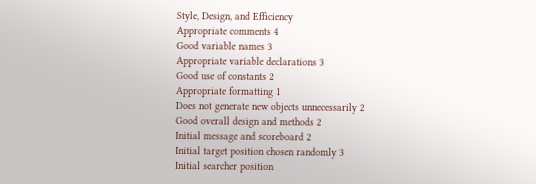Style, Design, and Efficiency
Appropriate comments 4
Good variable names 3
Appropriate variable declarations 3
Good use of constants 2
Appropriate formatting 1
Does not generate new objects unnecessarily 2
Good overall design and methods 2
Initial message and scoreboard 2
Initial target position chosen randomly 3
Initial searcher position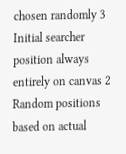chosen randomly 3
Initial searcher position always entirely on canvas 2
Random positions based on actual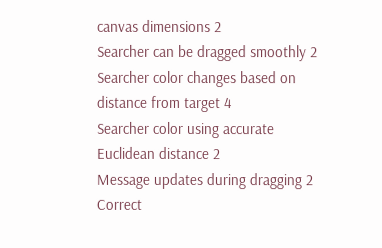canvas dimensions 2
Searcher can be dragged smoothly 2
Searcher color changes based on distance from target 4
Searcher color using accurate Euclidean distance 2
Message updates during dragging 2
Correct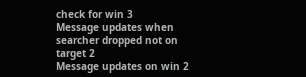check for win 3
Message updates when searcher dropped not on target 2
Message updates on win 2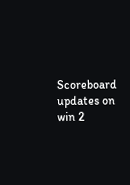Scoreboard updates on win 2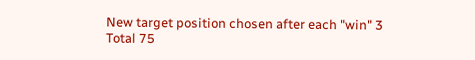New target position chosen after each "win" 3
Total 75